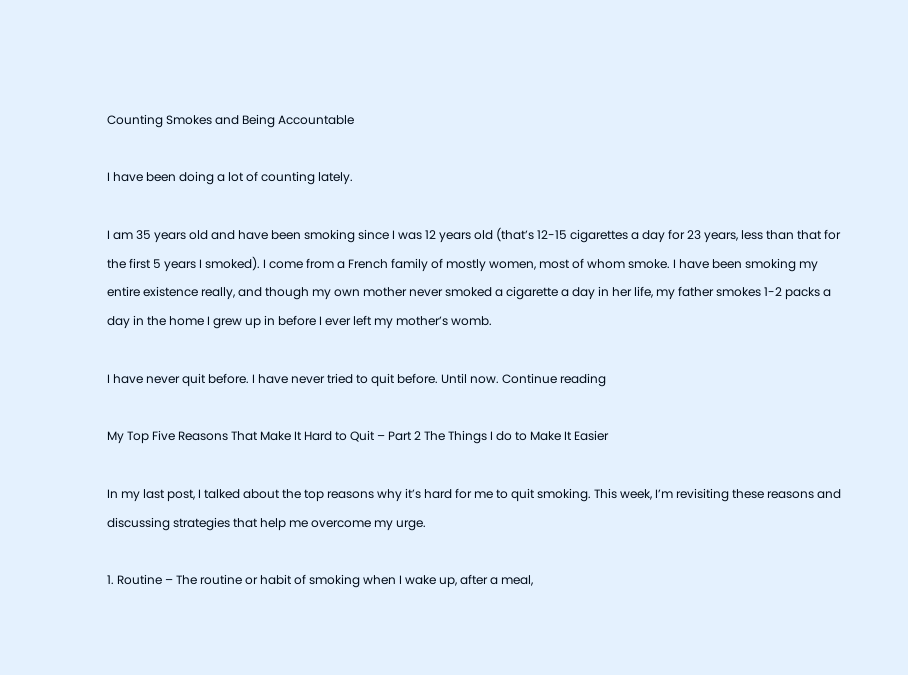Counting Smokes and Being Accountable

I have been doing a lot of counting lately.

I am 35 years old and have been smoking since I was 12 years old (that’s 12-15 cigarettes a day for 23 years, less than that for the first 5 years I smoked). I come from a French family of mostly women, most of whom smoke. I have been smoking my entire existence really, and though my own mother never smoked a cigarette a day in her life, my father smokes 1-2 packs a day in the home I grew up in before I ever left my mother’s womb.

I have never quit before. I have never tried to quit before. Until now. Continue reading

My Top Five Reasons That Make It Hard to Quit – Part 2 The Things I do to Make It Easier

In my last post, I talked about the top reasons why it’s hard for me to quit smoking. This week, I’m revisiting these reasons and discussing strategies that help me overcome my urge.

1. Routine – The routine or habit of smoking when I wake up, after a meal,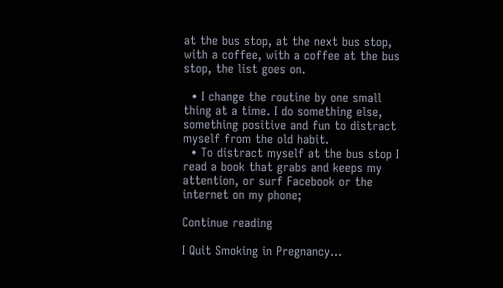at the bus stop, at the next bus stop, with a coffee, with a coffee at the bus stop, the list goes on.

  • I change the routine by one small thing at a time. I do something else, something positive and fun to distract myself from the old habit.
  • To distract myself at the bus stop I read a book that grabs and keeps my attention, or surf Facebook or the internet on my phone;

Continue reading

I Quit Smoking in Pregnancy…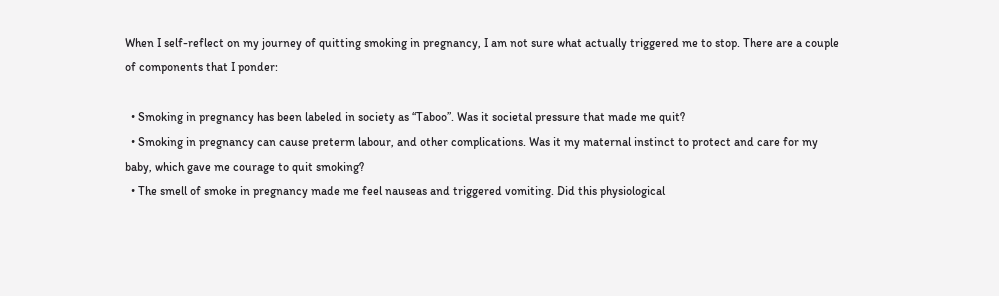When I self-reflect on my journey of quitting smoking in pregnancy, I am not sure what actually triggered me to stop. There are a couple of components that I ponder:

  • Smoking in pregnancy has been labeled in society as “Taboo”. Was it societal pressure that made me quit?
  • Smoking in pregnancy can cause preterm labour, and other complications. Was it my maternal instinct to protect and care for my baby, which gave me courage to quit smoking?
  • The smell of smoke in pregnancy made me feel nauseas and triggered vomiting. Did this physiological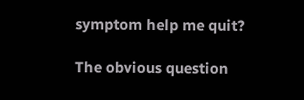symptom help me quit?

The obvious question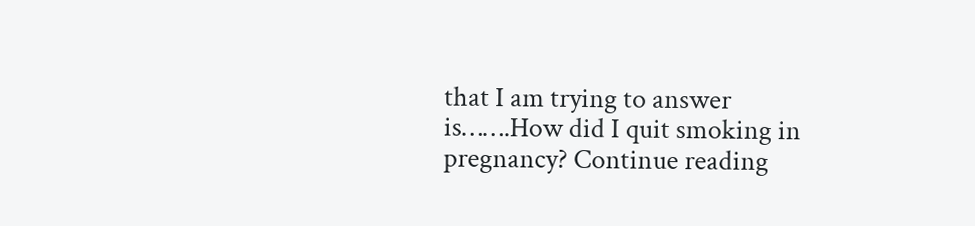that I am trying to answer is…….How did I quit smoking in pregnancy? Continue reading